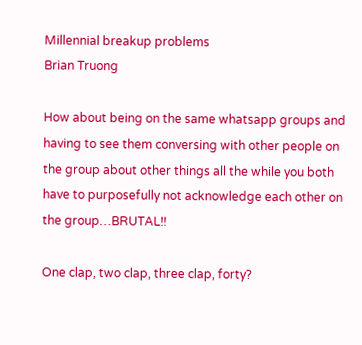Millennial breakup problems
Brian Truong

How about being on the same whatsapp groups and having to see them conversing with other people on the group about other things all the while you both have to purposefully not acknowledge each other on the group…BRUTAL!!

One clap, two clap, three clap, forty?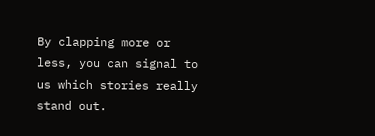By clapping more or less, you can signal to us which stories really stand out.